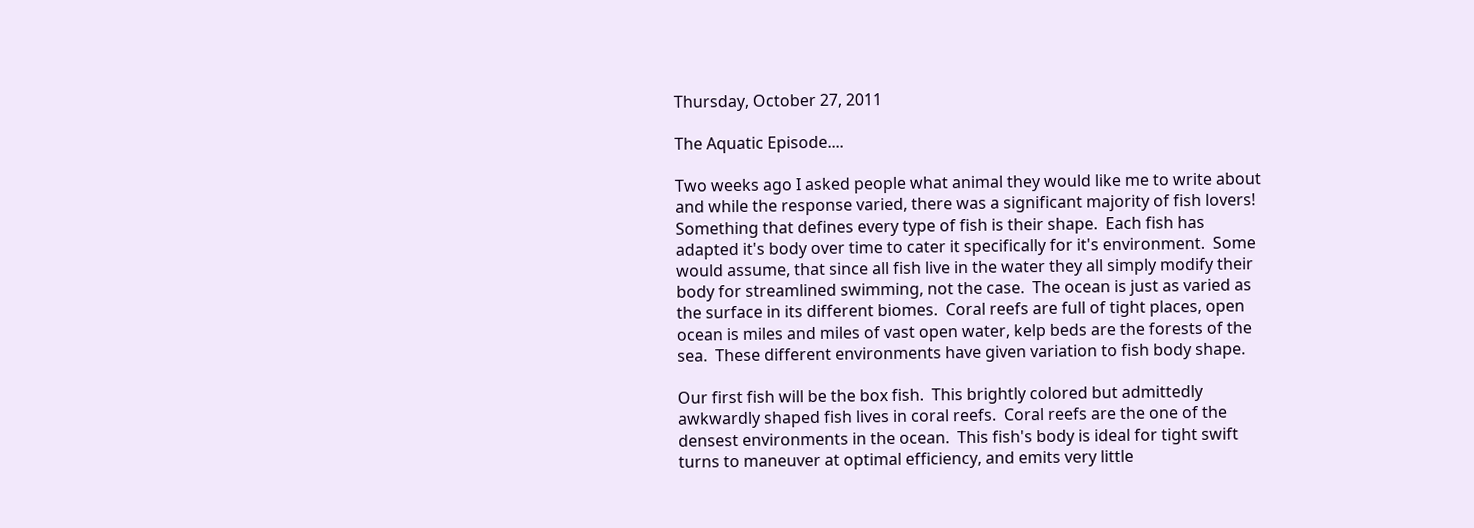Thursday, October 27, 2011

The Aquatic Episode....

Two weeks ago I asked people what animal they would like me to write about and while the response varied, there was a significant majority of fish lovers!  Something that defines every type of fish is their shape.  Each fish has adapted it's body over time to cater it specifically for it's environment.  Some would assume, that since all fish live in the water they all simply modify their body for streamlined swimming, not the case.  The ocean is just as varied as the surface in its different biomes.  Coral reefs are full of tight places, open ocean is miles and miles of vast open water, kelp beds are the forests of the sea.  These different environments have given variation to fish body shape.

Our first fish will be the box fish.  This brightly colored but admittedly awkwardly shaped fish lives in coral reefs.  Coral reefs are the one of the densest environments in the ocean.  This fish's body is ideal for tight swift turns to maneuver at optimal efficiency, and emits very little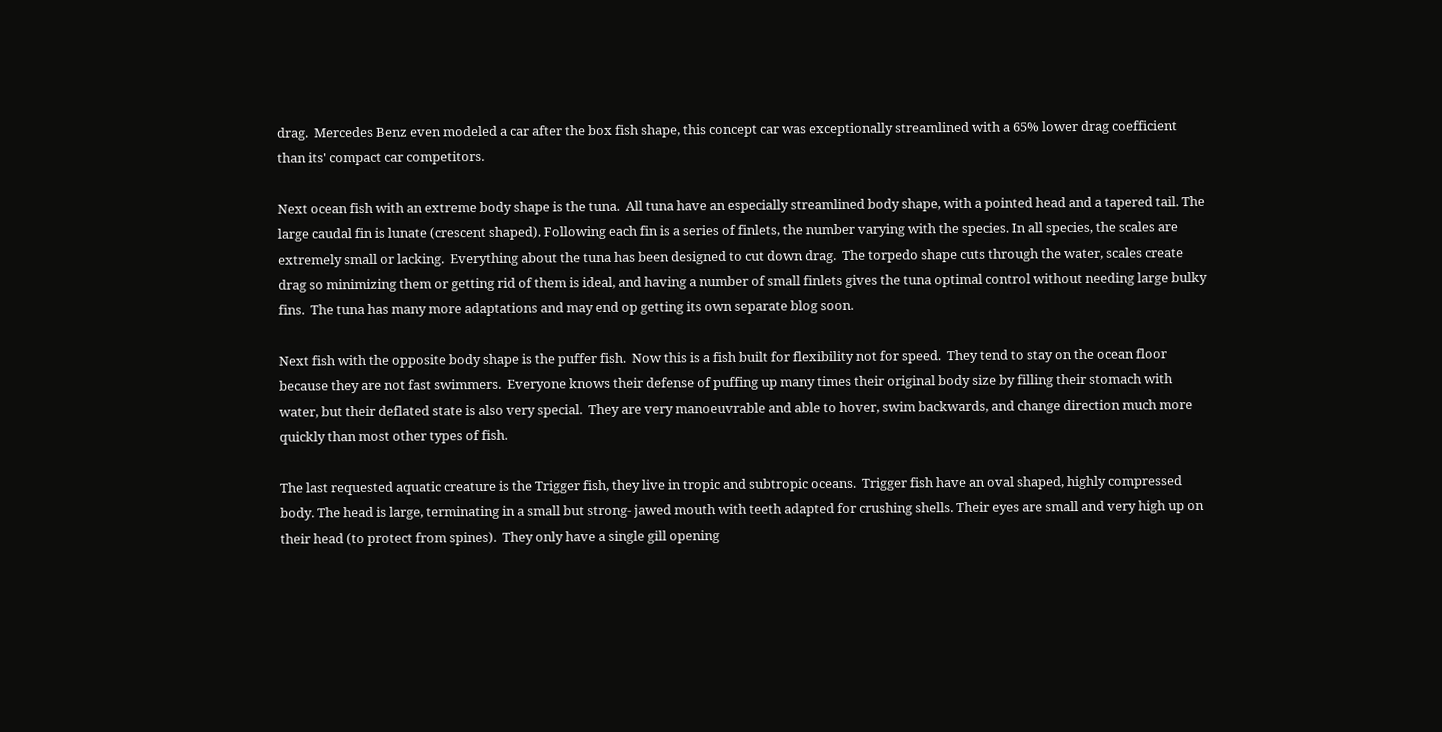drag.  Mercedes Benz even modeled a car after the box fish shape, this concept car was exceptionally streamlined with a 65% lower drag coefficient than its' compact car competitors.

Next ocean fish with an extreme body shape is the tuna.  All tuna have an especially streamlined body shape, with a pointed head and a tapered tail. The large caudal fin is lunate (crescent shaped). Following each fin is a series of finlets, the number varying with the species. In all species, the scales are extremely small or lacking.  Everything about the tuna has been designed to cut down drag.  The torpedo shape cuts through the water, scales create drag so minimizing them or getting rid of them is ideal, and having a number of small finlets gives the tuna optimal control without needing large bulky fins.  The tuna has many more adaptations and may end op getting its own separate blog soon.

Next fish with the opposite body shape is the puffer fish.  Now this is a fish built for flexibility not for speed.  They tend to stay on the ocean floor because they are not fast swimmers.  Everyone knows their defense of puffing up many times their original body size by filling their stomach with water, but their deflated state is also very special.  They are very manoeuvrable and able to hover, swim backwards, and change direction much more quickly than most other types of fish.

The last requested aquatic creature is the Trigger fish, they live in tropic and subtropic oceans.  Trigger fish have an oval shaped, highly compressed body. The head is large, terminating in a small but strong- jawed mouth with teeth adapted for crushing shells. Their eyes are small and very high up on their head (to protect from spines).  They only have a single gill opening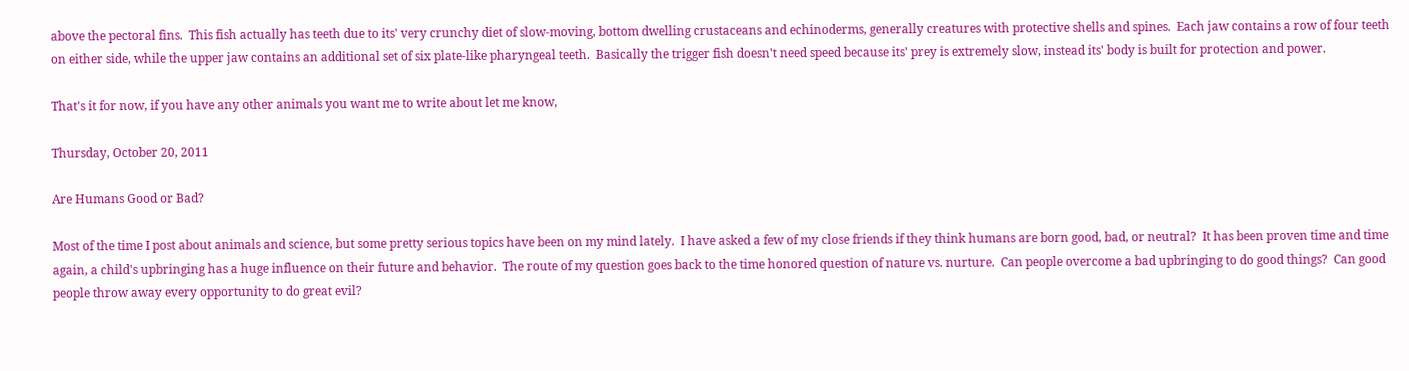above the pectoral fins.  This fish actually has teeth due to its' very crunchy diet of slow-moving, bottom dwelling crustaceans and echinoderms, generally creatures with protective shells and spines.  Each jaw contains a row of four teeth on either side, while the upper jaw contains an additional set of six plate-like pharyngeal teeth.  Basically the trigger fish doesn't need speed because its' prey is extremely slow, instead its' body is built for protection and power.

That's it for now, if you have any other animals you want me to write about let me know,

Thursday, October 20, 2011

Are Humans Good or Bad?

Most of the time I post about animals and science, but some pretty serious topics have been on my mind lately.  I have asked a few of my close friends if they think humans are born good, bad, or neutral?  It has been proven time and time again, a child's upbringing has a huge influence on their future and behavior.  The route of my question goes back to the time honored question of nature vs. nurture.  Can people overcome a bad upbringing to do good things?  Can good people throw away every opportunity to do great evil?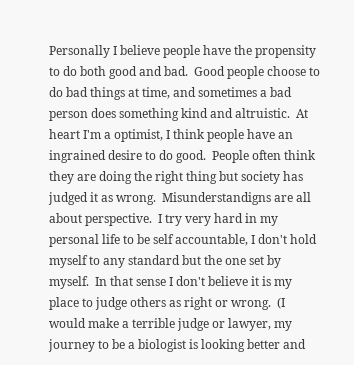Personally I believe people have the propensity to do both good and bad.  Good people choose to do bad things at time, and sometimes a bad person does something kind and altruistic.  At heart I'm a optimist, I think people have an ingrained desire to do good.  People often think they are doing the right thing but society has judged it as wrong.  Misunderstandigns are all about perspective.  I try very hard in my personal life to be self accountable, I don't hold myself to any standard but the one set by myself.  In that sense I don't believe it is my place to judge others as right or wrong.  (I would make a terrible judge or lawyer, my journey to be a biologist is looking better and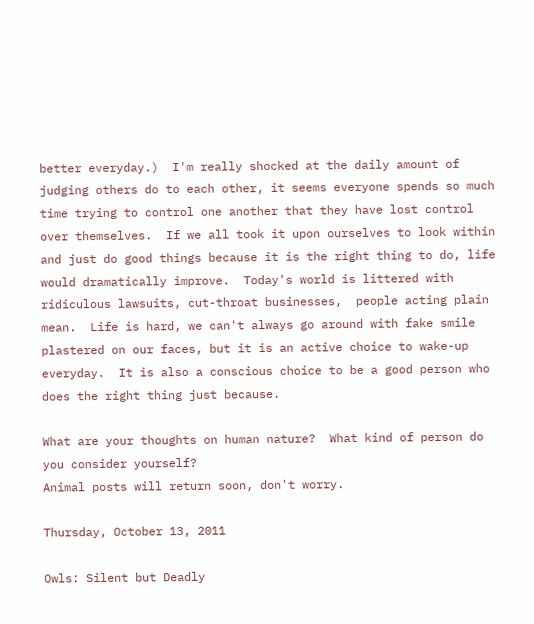better everyday.)  I'm really shocked at the daily amount of judging others do to each other, it seems everyone spends so much time trying to control one another that they have lost control over themselves.  If we all took it upon ourselves to look within and just do good things because it is the right thing to do, life would dramatically improve.  Today's world is littered with ridiculous lawsuits, cut-throat businesses,  people acting plain mean.  Life is hard, we can't always go around with fake smile plastered on our faces, but it is an active choice to wake-up everyday.  It is also a conscious choice to be a good person who does the right thing just because.

What are your thoughts on human nature?  What kind of person do you consider yourself?
Animal posts will return soon, don't worry.

Thursday, October 13, 2011

Owls: Silent but Deadly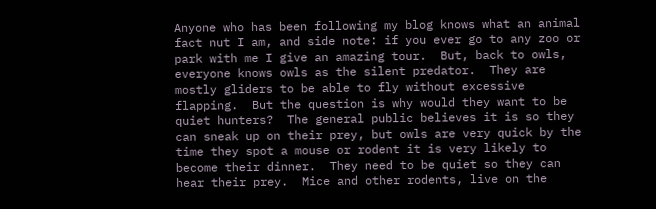Anyone who has been following my blog knows what an animal fact nut I am, and side note: if you ever go to any zoo or park with me I give an amazing tour.  But, back to owls, everyone knows owls as the silent predator.  They are mostly gliders to be able to fly without excessive flapping.  But the question is why would they want to be quiet hunters?  The general public believes it is so they can sneak up on their prey, but owls are very quick by the time they spot a mouse or rodent it is very likely to become their dinner.  They need to be quiet so they can hear their prey.  Mice and other rodents, live on the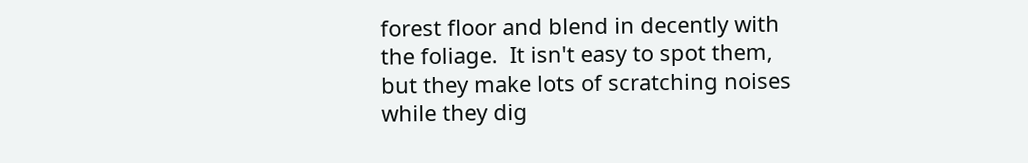forest floor and blend in decently with the foliage.  It isn't easy to spot them, but they make lots of scratching noises while they dig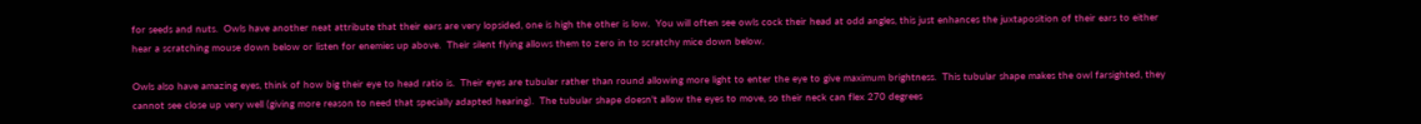for seeds and nuts.  Owls have another neat attribute that their ears are very lopsided, one is high the other is low.  You will often see owls cock their head at odd angles, this just enhances the juxtaposition of their ears to either hear a scratching mouse down below or listen for enemies up above.  Their silent flying allows them to zero in to scratchy mice down below.

Owls also have amazing eyes, think of how big their eye to head ratio is.  Their eyes are tubular rather than round allowing more light to enter the eye to give maximum brightness.  This tubular shape makes the owl farsighted, they cannot see close up very well (giving more reason to need that specially adapted hearing).  The tubular shape doesn't allow the eyes to move, so their neck can flex 270 degrees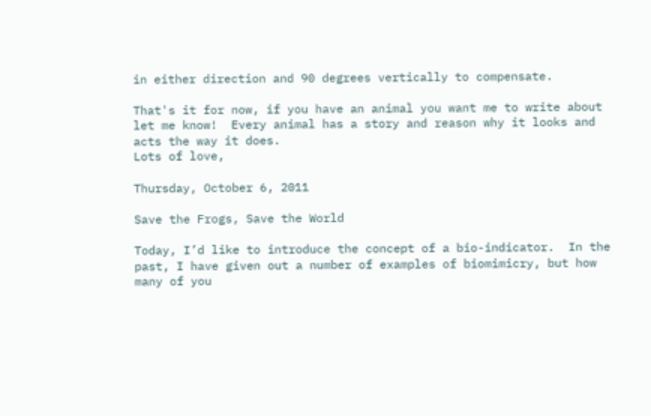in either direction and 90 degrees vertically to compensate.

That's it for now, if you have an animal you want me to write about let me know!  Every animal has a story and reason why it looks and acts the way it does.
Lots of love,

Thursday, October 6, 2011

Save the Frogs, Save the World

Today, I’d like to introduce the concept of a bio-indicator.  In the past, I have given out a number of examples of biomimicry, but how many of you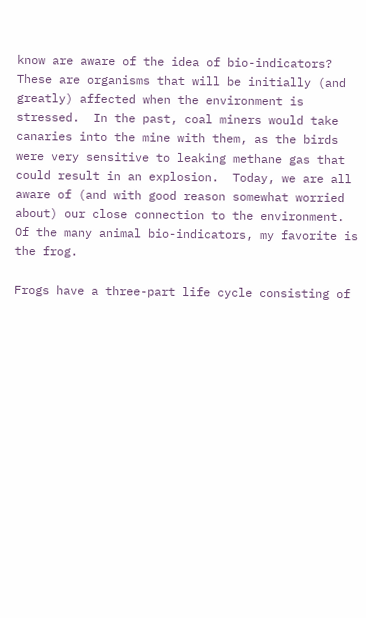know are aware of the idea of bio-indicators?  These are organisms that will be initially (and greatly) affected when the environment is stressed.  In the past, coal miners would take canaries into the mine with them, as the birds were very sensitive to leaking methane gas that could result in an explosion.  Today, we are all aware of (and with good reason somewhat worried about) our close connection to the environment.  Of the many animal bio-indicators, my favorite is the frog.

Frogs have a three-part life cycle consisting of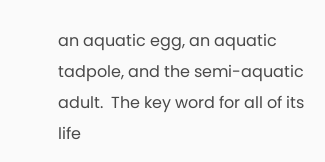an aquatic egg, an aquatic tadpole, and the semi-aquatic adult.  The key word for all of its life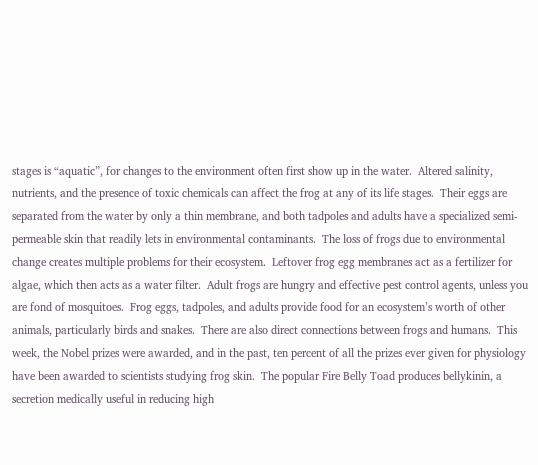stages is “aquatic”, for changes to the environment often first show up in the water.  Altered salinity, nutrients, and the presence of toxic chemicals can affect the frog at any of its life stages.  Their eggs are separated from the water by only a thin membrane, and both tadpoles and adults have a specialized semi-permeable skin that readily lets in environmental contaminants.  The loss of frogs due to environmental change creates multiple problems for their ecosystem.  Leftover frog egg membranes act as a fertilizer for algae, which then acts as a water filter.  Adult frogs are hungry and effective pest control agents, unless you are fond of mosquitoes.  Frog eggs, tadpoles, and adults provide food for an ecosystem’s worth of other animals, particularly birds and snakes.  There are also direct connections between frogs and humans.  This week, the Nobel prizes were awarded, and in the past, ten percent of all the prizes ever given for physiology have been awarded to scientists studying frog skin.  The popular Fire Belly Toad produces bellykinin, a secretion medically useful in reducing high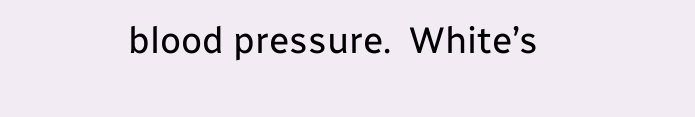blood pressure.  White’s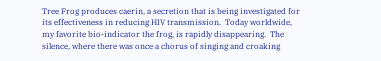Tree Frog produces caerin, a secretion that is being investigated for its effectiveness in reducing HIV transmission.  Today worldwide, my favorite bio-indicator the frog, is rapidly disappearing.  The silence, where there was once a chorus of singing and croaking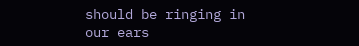should be ringing in our ears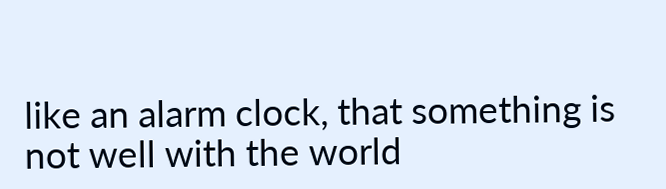like an alarm clock, that something is not well with the world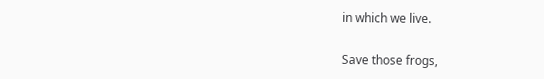in which we live.

Save those frogs,